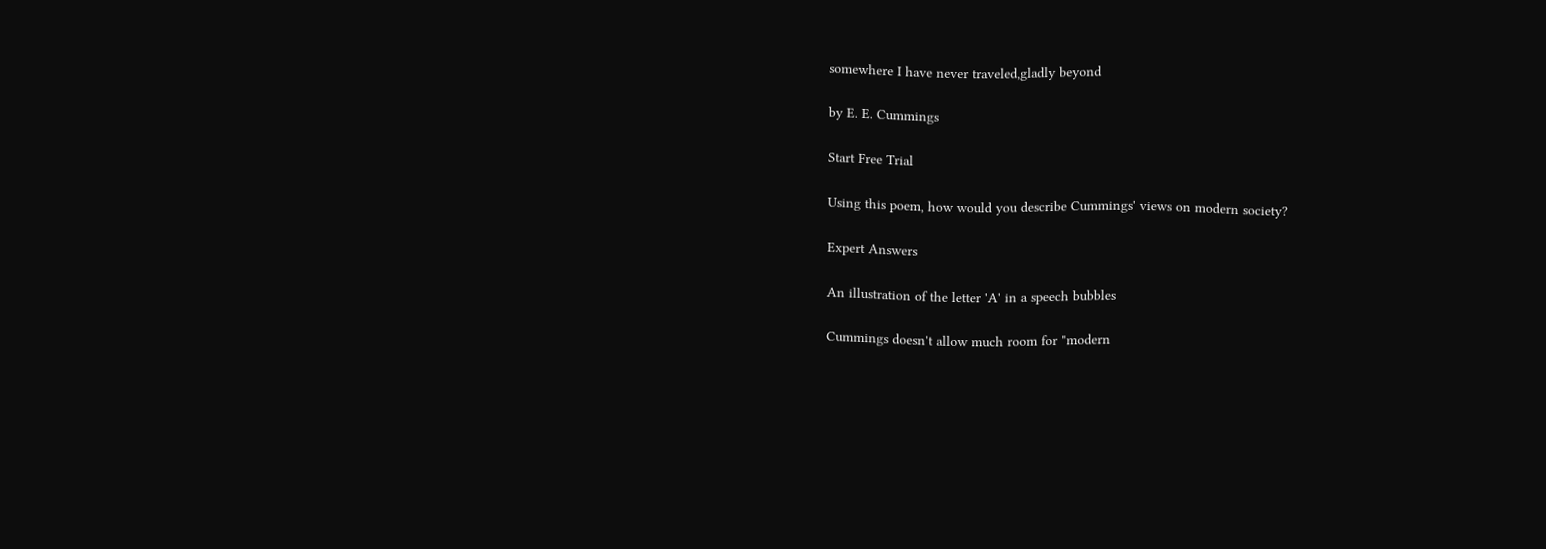somewhere I have never traveled,gladly beyond

by E. E. Cummings

Start Free Trial

Using this poem, how would you describe Cummings' views on modern society?

Expert Answers

An illustration of the letter 'A' in a speech bubbles

Cummings doesn't allow much room for "modern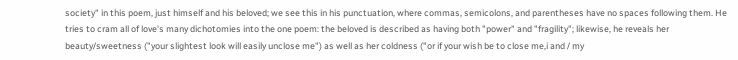society" in this poem, just himself and his beloved; we see this in his punctuation, where commas, semicolons, and parentheses have no spaces following them. He tries to cram all of love's many dichotomies into the one poem: the beloved is described as having both "power" and "fragility"; likewise, he reveals her beauty/sweetness ("your slightest look will easily unclose me") as well as her coldness ("or if your wish be to close me,i and / my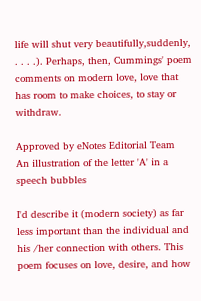life will shut very beautifully,suddenly, . . . .). Perhaps, then, Cummings' poem comments on modern love, love that has room to make choices, to stay or withdraw.

Approved by eNotes Editorial Team
An illustration of the letter 'A' in a speech bubbles

I'd describe it (modern society) as far less important than the individual and his /her connection with others. This poem focuses on love, desire, and how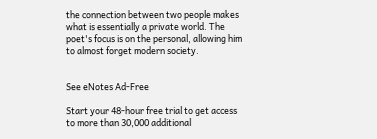the connection between two people makes what is essentially a private world. The poet's focus is on the personal, allowing him to almost forget modern society.


See eNotes Ad-Free

Start your 48-hour free trial to get access to more than 30,000 additional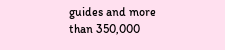guides and more than 350,000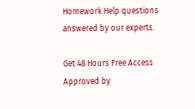Homework Help questions answered by our experts.

Get 48 Hours Free Access
Approved by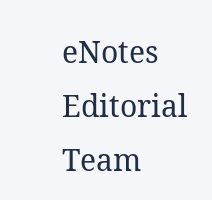eNotes Editorial Team